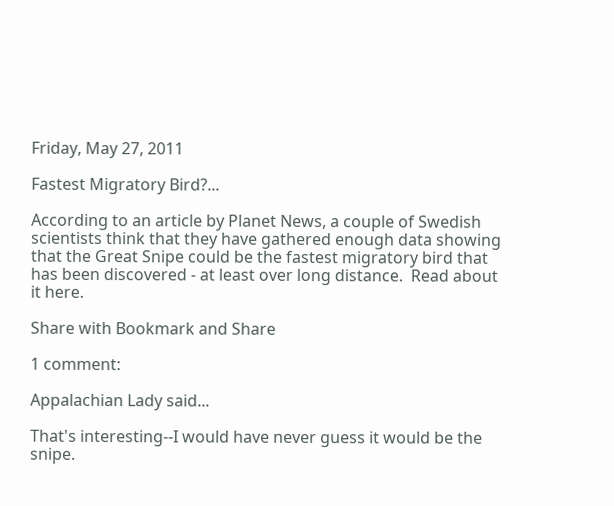Friday, May 27, 2011

Fastest Migratory Bird?...

According to an article by Planet News, a couple of Swedish scientists think that they have gathered enough data showing that the Great Snipe could be the fastest migratory bird that has been discovered - at least over long distance.  Read about it here.

Share with Bookmark and Share

1 comment:

Appalachian Lady said...

That's interesting--I would have never guess it would be the snipe.